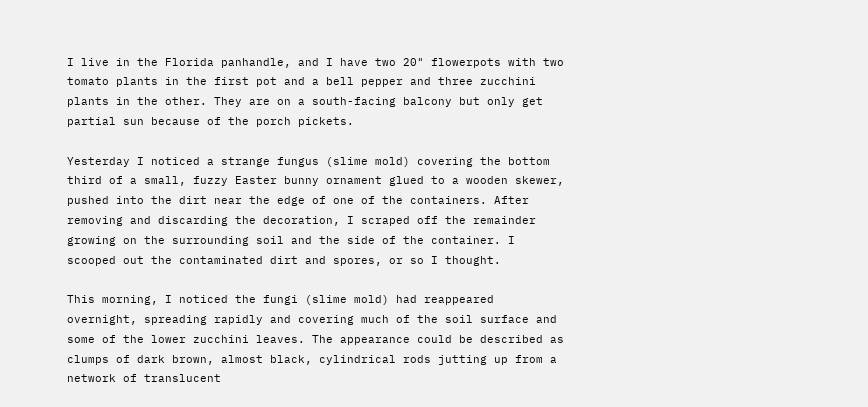I live in the Florida panhandle, and I have two 20" flowerpots with two tomato plants in the first pot and a bell pepper and three zucchini plants in the other. They are on a south-facing balcony but only get partial sun because of the porch pickets.

Yesterday I noticed a strange fungus (slime mold) covering the bottom third of a small, fuzzy Easter bunny ornament glued to a wooden skewer, pushed into the dirt near the edge of one of the containers. After removing and discarding the decoration, I scraped off the remainder growing on the surrounding soil and the side of the container. I scooped out the contaminated dirt and spores, or so I thought.

This morning, I noticed the fungi (slime mold) had reappeared overnight, spreading rapidly and covering much of the soil surface and some of the lower zucchini leaves. The appearance could be described as clumps of dark brown, almost black, cylindrical rods jutting up from a network of translucent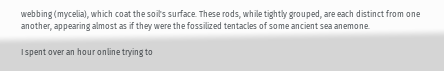webbing (mycelia), which coat the soil's surface. These rods, while tightly grouped, are each distinct from one another, appearing almost as if they were the fossilized tentacles of some ancient sea anemone.

I spent over an hour online trying to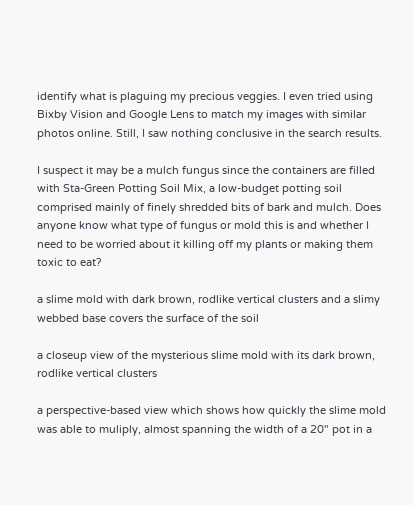identify what is plaguing my precious veggies. I even tried using Bixby Vision and Google Lens to match my images with similar photos online. Still, I saw nothing conclusive in the search results.

I suspect it may be a mulch fungus since the containers are filled with Sta-Green Potting Soil Mix, a low-budget potting soil comprised mainly of finely shredded bits of bark and mulch. Does anyone know what type of fungus or mold this is and whether I need to be worried about it killing off my plants or making them toxic to eat?

a slime mold with dark brown, rodlike vertical clusters and a slimy webbed base covers the surface of the soil

a closeup view of the mysterious slime mold with its dark brown, rodlike vertical clusters

a perspective-based view which shows how quickly the slime mold was able to muliply, almost spanning the width of a 20" pot in a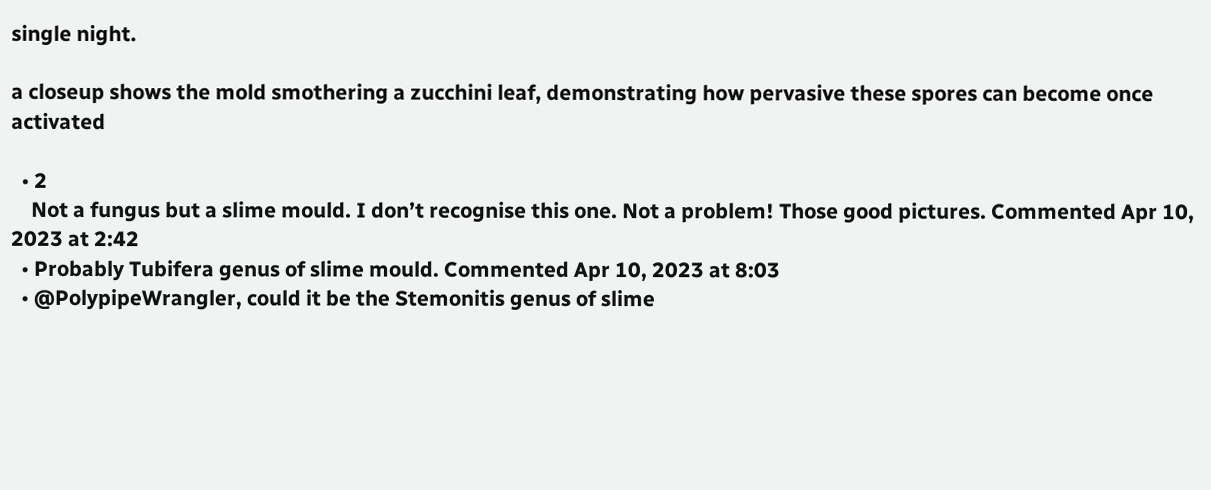single night.

a closeup shows the mold smothering a zucchini leaf, demonstrating how pervasive these spores can become once activated

  • 2
    Not a fungus but a slime mould. I don’t recognise this one. Not a problem! Those good pictures. Commented Apr 10, 2023 at 2:42
  • Probably Tubifera genus of slime mould. Commented Apr 10, 2023 at 8:03
  • @PolypipeWrangler, could it be the Stemonitis genus of slime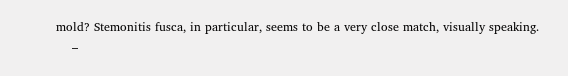mold? Stemonitis fusca, in particular, seems to be a very close match, visually speaking.
    –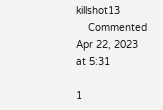killshot13
    Commented Apr 22, 2023 at 5:31

1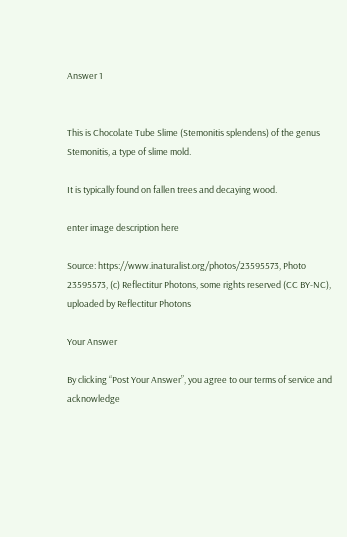Answer 1


This is Chocolate Tube Slime (Stemonitis splendens) of the genus Stemonitis, a type of slime mold.

It is typically found on fallen trees and decaying wood.

enter image description here

Source: https://www.inaturalist.org/photos/23595573, Photo 23595573, (c) Reflectitur Photons, some rights reserved (CC BY-NC), uploaded by Reflectitur Photons

Your Answer

By clicking “Post Your Answer”, you agree to our terms of service and acknowledge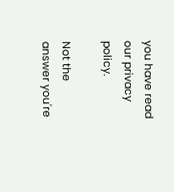you have read our privacy policy.

Not the answer you're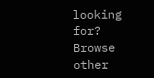looking for? Browse other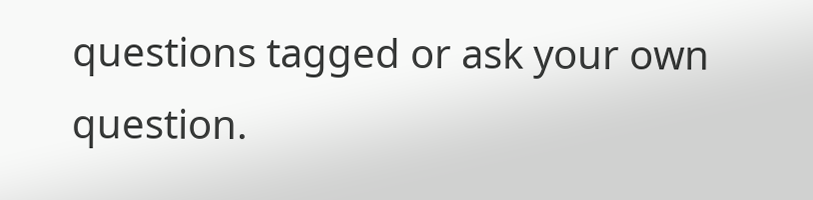questions tagged or ask your own question.